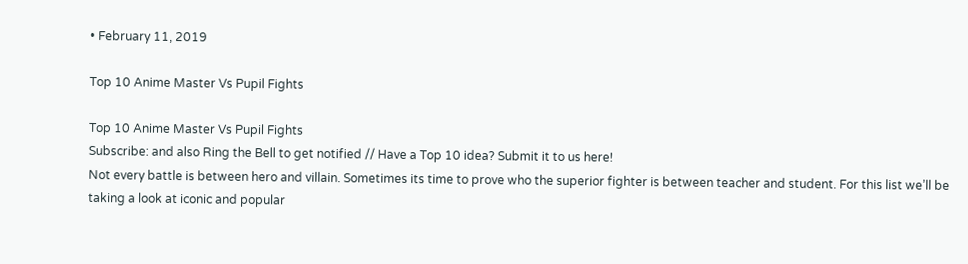• February 11, 2019

Top 10 Anime Master Vs Pupil Fights

Top 10 Anime Master Vs Pupil Fights
Subscribe: and also Ring the Bell to get notified // Have a Top 10 idea? Submit it to us here!
Not every battle is between hero and villain. Sometimes its time to prove who the superior fighter is between teacher and student. For this list we’ll be taking a look at iconic and popular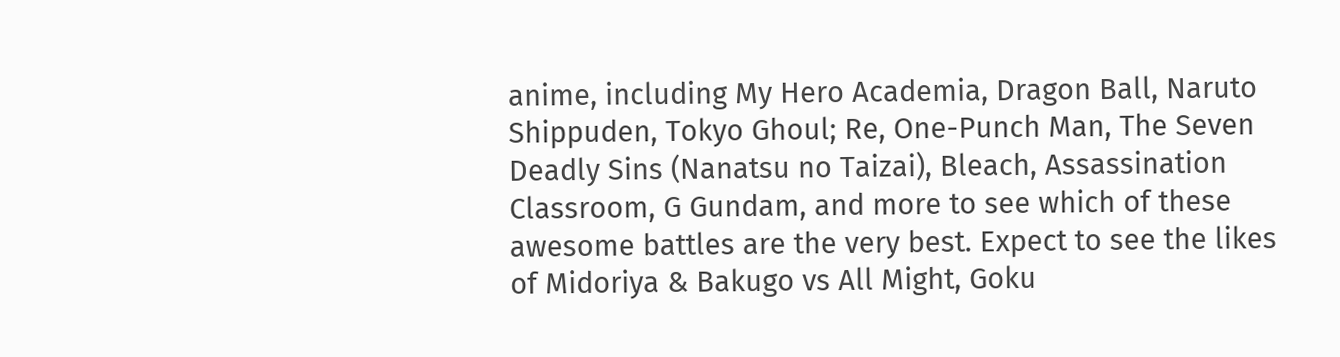anime, including My Hero Academia, Dragon Ball, Naruto Shippuden, Tokyo Ghoul; Re, One-Punch Man, The Seven Deadly Sins (Nanatsu no Taizai), Bleach, Assassination Classroom, G Gundam, and more to see which of these awesome battles are the very best. Expect to see the likes of Midoriya & Bakugo vs All Might, Goku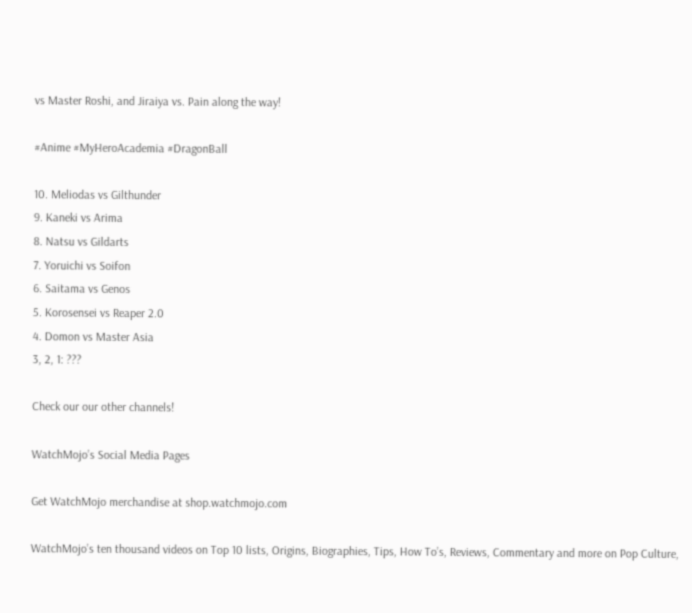vs Master Roshi, and Jiraiya vs. Pain along the way!

#Anime #MyHeroAcademia #DragonBall

10. Meliodas vs Gilthunder
9. Kaneki vs Arima
8. Natsu vs Gildarts
7. Yoruichi vs Soifon
6. Saitama vs Genos
5. Korosensei vs Reaper 2.0
4. Domon vs Master Asia
3, 2, 1: ???

Check our our other channels!

WatchMojo’s Social Media Pages

Get WatchMojo merchandise at shop.watchmojo.com

WatchMojo’s ten thousand videos on Top 10 lists, Origins, Biographies, Tips, How To’s, Reviews, Commentary and more on Pop Culture,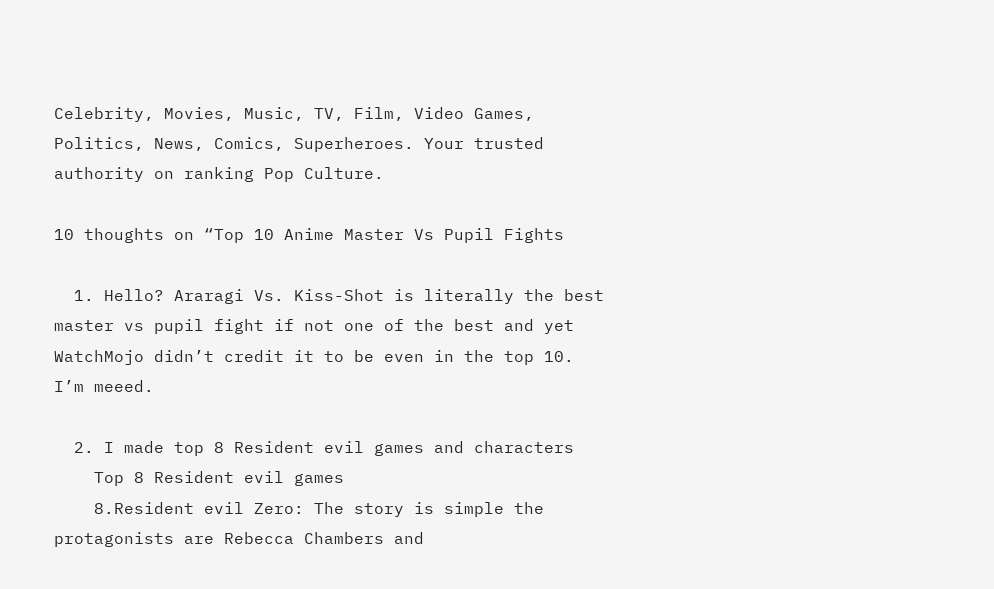Celebrity, Movies, Music, TV, Film, Video Games, Politics, News, Comics, Superheroes. Your trusted authority on ranking Pop Culture.

10 thoughts on “Top 10 Anime Master Vs Pupil Fights

  1. Hello? Araragi Vs. Kiss-Shot is literally the best master vs pupil fight if not one of the best and yet WatchMojo didn’t credit it to be even in the top 10. I’m meeed.

  2. I made top 8 Resident evil games and characters
    Top 8 Resident evil games
    8.Resident evil Zero: The story is simple the protagonists are Rebecca Chambers and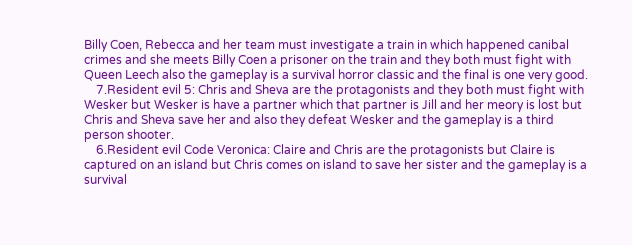Billy Coen, Rebecca and her team must investigate a train in which happened canibal crimes and she meets Billy Coen a prisoner on the train and they both must fight with Queen Leech also the gameplay is a survival horror classic and the final is one very good.
    7.Resident evil 5: Chris and Sheva are the protagonists and they both must fight with Wesker but Wesker is have a partner which that partner is Jill and her meory is lost but Chris and Sheva save her and also they defeat Wesker and the gameplay is a third person shooter.
    6.Resident evil Code Veronica: Claire and Chris are the protagonists but Claire is captured on an island but Chris comes on island to save her sister and the gameplay is a survival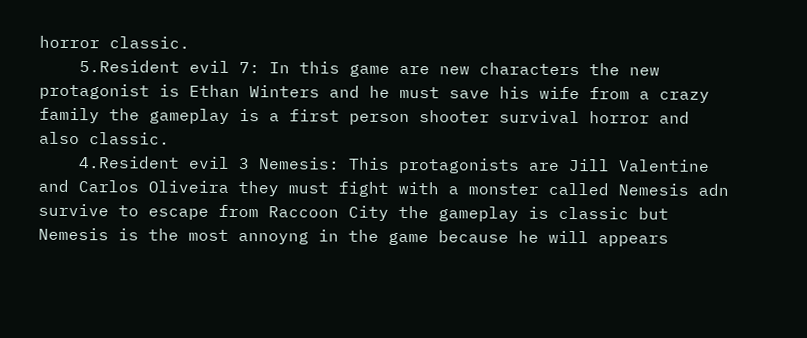horror classic.
    5.Resident evil 7: In this game are new characters the new protagonist is Ethan Winters and he must save his wife from a crazy family the gameplay is a first person shooter survival horror and also classic.
    4.Resident evil 3 Nemesis: This protagonists are Jill Valentine and Carlos Oliveira they must fight with a monster called Nemesis adn survive to escape from Raccoon City the gameplay is classic but Nemesis is the most annoyng in the game because he will appears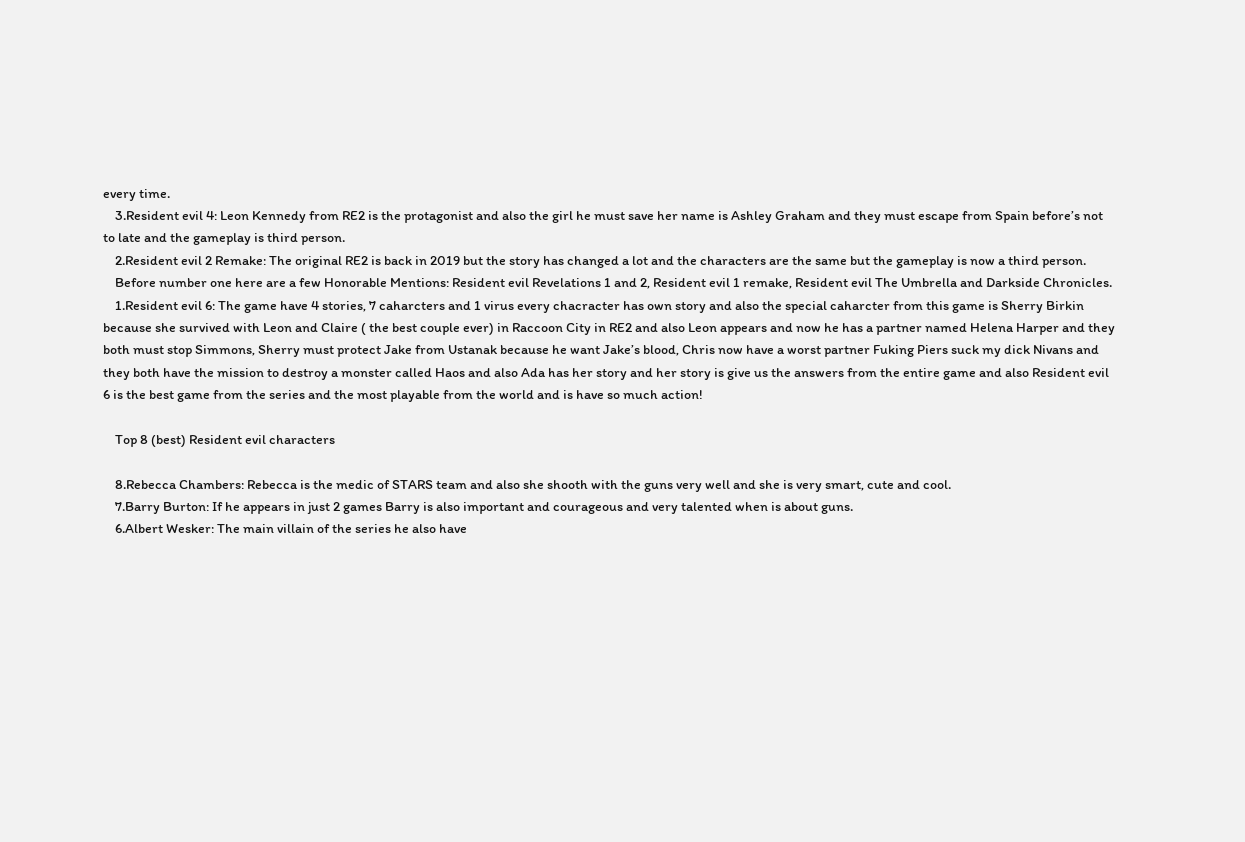every time.
    3.Resident evil 4: Leon Kennedy from RE2 is the protagonist and also the girl he must save her name is Ashley Graham and they must escape from Spain before’s not to late and the gameplay is third person.
    2.Resident evil 2 Remake: The original RE2 is back in 2019 but the story has changed a lot and the characters are the same but the gameplay is now a third person.
    Before number one here are a few Honorable Mentions: Resident evil Revelations 1 and 2, Resident evil 1 remake, Resident evil The Umbrella and Darkside Chronicles.
    1.Resident evil 6: The game have 4 stories, 7 caharcters and 1 virus every chacracter has own story and also the special caharcter from this game is Sherry Birkin because she survived with Leon and Claire ( the best couple ever) in Raccoon City in RE2 and also Leon appears and now he has a partner named Helena Harper and they both must stop Simmons, Sherry must protect Jake from Ustanak because he want Jake’s blood, Chris now have a worst partner Fuking Piers suck my dick Nivans and they both have the mission to destroy a monster called Haos and also Ada has her story and her story is give us the answers from the entire game and also Resident evil 6 is the best game from the series and the most playable from the world and is have so much action!

    Top 8 (best) Resident evil characters

    8.Rebecca Chambers: Rebecca is the medic of STARS team and also she shooth with the guns very well and she is very smart, cute and cool.
    7.Barry Burton: If he appears in just 2 games Barry is also important and courageous and very talented when is about guns.
    6.Albert Wesker: The main villain of the series he also have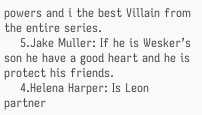powers and i the best Villain from the entire series.
    5.Jake Muller: If he is Wesker’s son he have a good heart and he is protect his friends.
    4.Helena Harper: Is Leon partner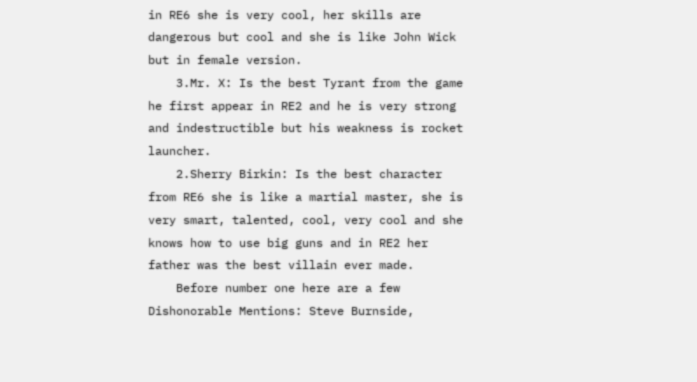in RE6 she is very cool, her skills are dangerous but cool and she is like John Wick but in female version.
    3.Mr. X: Is the best Tyrant from the game he first appear in RE2 and he is very strong and indestructible but his weakness is rocket launcher.
    2.Sherry Birkin: Is the best character from RE6 she is like a martial master, she is very smart, talented, cool, very cool and she knows how to use big guns and in RE2 her father was the best villain ever made.
    Before number one here are a few Dishonorable Mentions: Steve Burnside,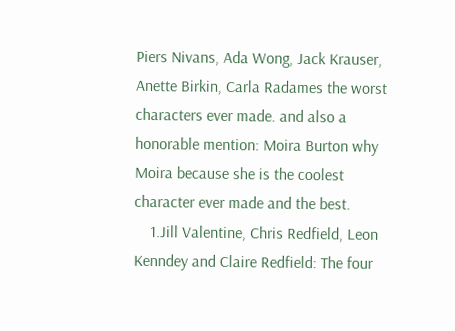Piers Nivans, Ada Wong, Jack Krauser, Anette Birkin, Carla Radames the worst characters ever made. and also a honorable mention: Moira Burton why Moira because she is the coolest character ever made and the best.
    1.Jill Valentine, Chris Redfield, Leon Kenndey and Claire Redfield: The four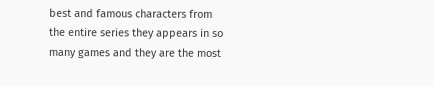best and famous characters from the entire series they appears in so many games and they are the most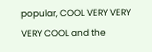popular, COOL VERY VERY VERY COOL and the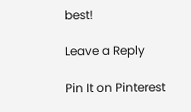best!

Leave a Reply

Pin It on Pinterest